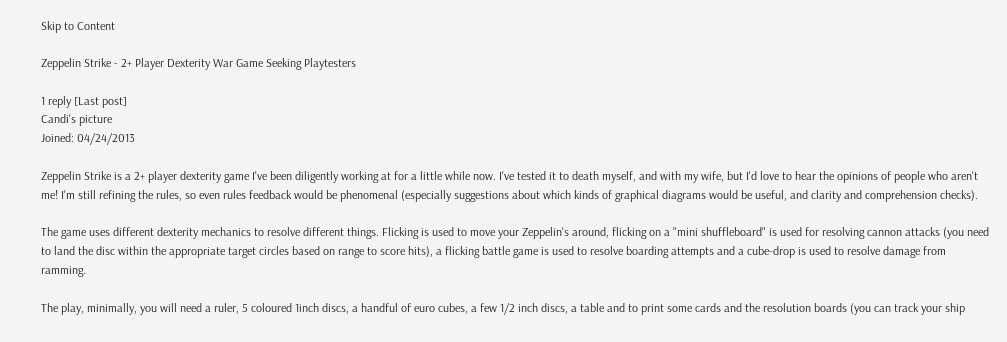Skip to Content

Zeppelin Strike - 2+ Player Dexterity War Game Seeking Playtesters

1 reply [Last post]
Candi's picture
Joined: 04/24/2013

Zeppelin Strike is a 2+ player dexterity game I've been diligently working at for a little while now. I've tested it to death myself, and with my wife, but I'd love to hear the opinions of people who aren't me! I'm still refining the rules, so even rules feedback would be phenomenal (especially suggestions about which kinds of graphical diagrams would be useful, and clarity and comprehension checks).

The game uses different dexterity mechanics to resolve different things. Flicking is used to move your Zeppelin's around, flicking on a "mini shuffleboard" is used for resolving cannon attacks (you need to land the disc within the appropriate target circles based on range to score hits), a flicking battle game is used to resolve boarding attempts and a cube-drop is used to resolve damage from ramming.

The play, minimally, you will need a ruler, 5 coloured 1inch discs, a handful of euro cubes, a few 1/2 inch discs, a table and to print some cards and the resolution boards (you can track your ship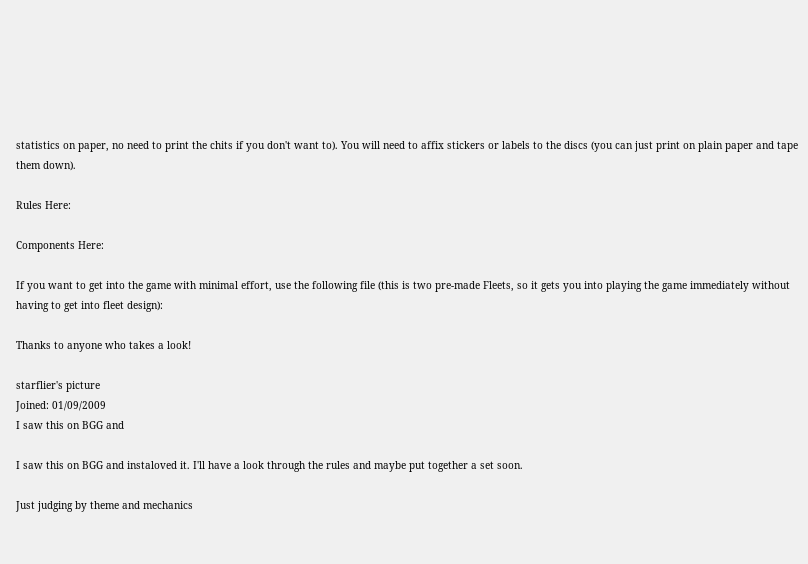statistics on paper, no need to print the chits if you don't want to). You will need to affix stickers or labels to the discs (you can just print on plain paper and tape them down).

Rules Here:

Components Here:

If you want to get into the game with minimal effort, use the following file (this is two pre-made Fleets, so it gets you into playing the game immediately without having to get into fleet design):

Thanks to anyone who takes a look!

starflier's picture
Joined: 01/09/2009
I saw this on BGG and

I saw this on BGG and instaloved it. I'll have a look through the rules and maybe put together a set soon.

Just judging by theme and mechanics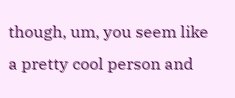though, um, you seem like a pretty cool person and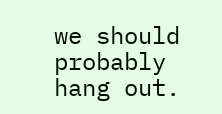we should probably hang out.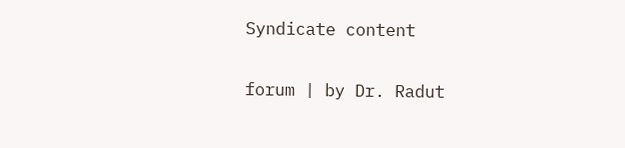Syndicate content

forum | by Dr. Radut